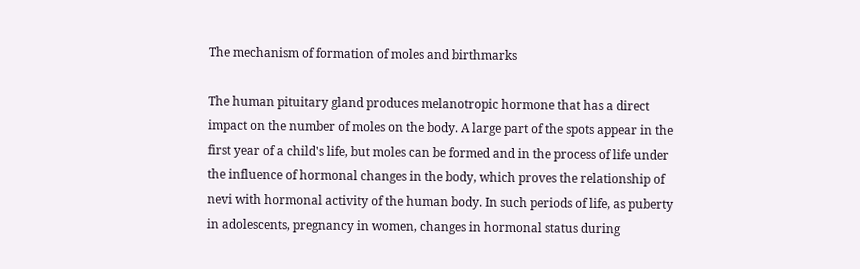The mechanism of formation of moles and birthmarks

The human pituitary gland produces melanotropic hormone that has a direct impact on the number of moles on the body. A large part of the spots appear in the first year of a child's life, but moles can be formed and in the process of life under the influence of hormonal changes in the body, which proves the relationship of nevi with hormonal activity of the human body. In such periods of life, as puberty in adolescents, pregnancy in women, changes in hormonal status during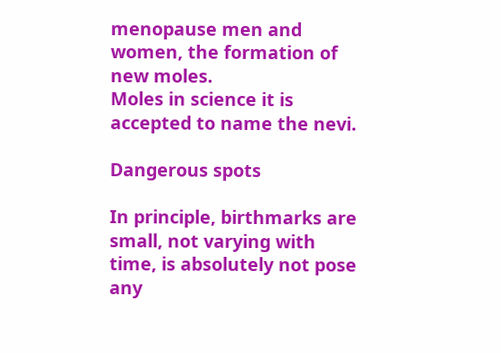menopause men and women, the formation of new moles.
Moles in science it is accepted to name the nevi.

Dangerous spots

In principle, birthmarks are small, not varying with time, is absolutely not pose any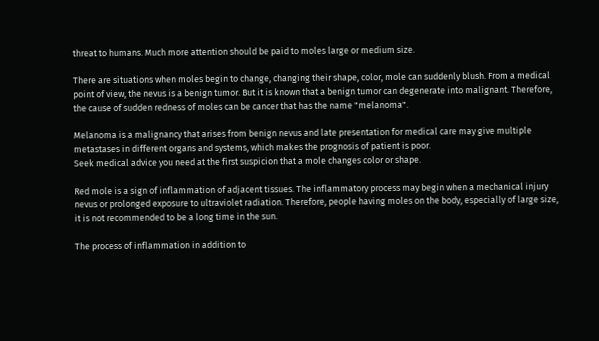threat to humans. Much more attention should be paid to moles large or medium size.

There are situations when moles begin to change, changing their shape, color, mole can suddenly blush. From a medical point of view, the nevus is a benign tumor. But it is known that a benign tumor can degenerate into malignant. Therefore, the cause of sudden redness of moles can be cancer that has the name "melanoma".

Melanoma is a malignancy that arises from benign nevus and late presentation for medical care may give multiple metastases in different organs and systems, which makes the prognosis of patient is poor.
Seek medical advice you need at the first suspicion that a mole changes color or shape.

Red mole is a sign of inflammation of adjacent tissues. The inflammatory process may begin when a mechanical injury nevus or prolonged exposure to ultraviolet radiation. Therefore, people having moles on the body, especially of large size, it is not recommended to be a long time in the sun.

The process of inflammation in addition to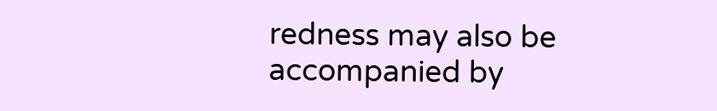redness may also be accompanied by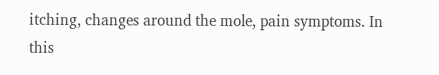itching, changes around the mole, pain symptoms. In this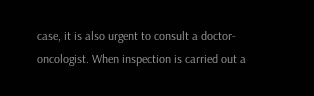case, it is also urgent to consult a doctor-oncologist. When inspection is carried out a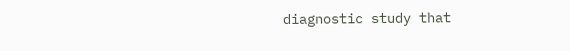diagnostic study that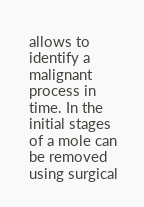allows to identify a malignant process in time. In the initial stages of a mole can be removed using surgical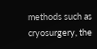methods such as cryosurgery, the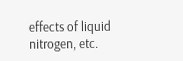effects of liquid nitrogen, etc.